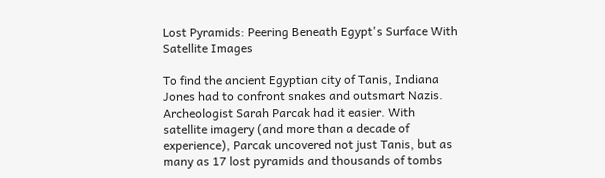Lost Pyramids: Peering Beneath Egypt's Surface With Satellite Images

To find the ancient Egyptian city of Tanis, Indiana Jones had to confront snakes and outsmart Nazis. Archeologist Sarah Parcak had it easier. With satellite imagery (and more than a decade of experience), Parcak uncovered not just Tanis, but as many as 17 lost pyramids and thousands of tombs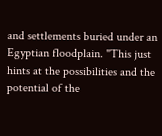and settlements buried under an Egyptian floodplain. "This just hints at the possibilities and the potential of the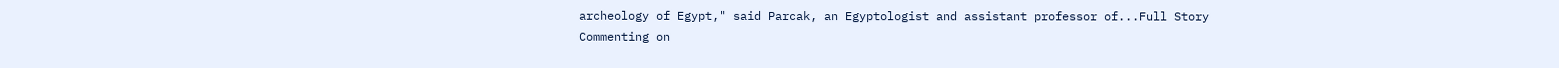archeology of Egypt," said Parcak, an Egyptologist and assistant professor of...Full Story
Commenting on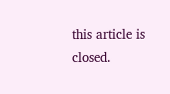this article is closed.